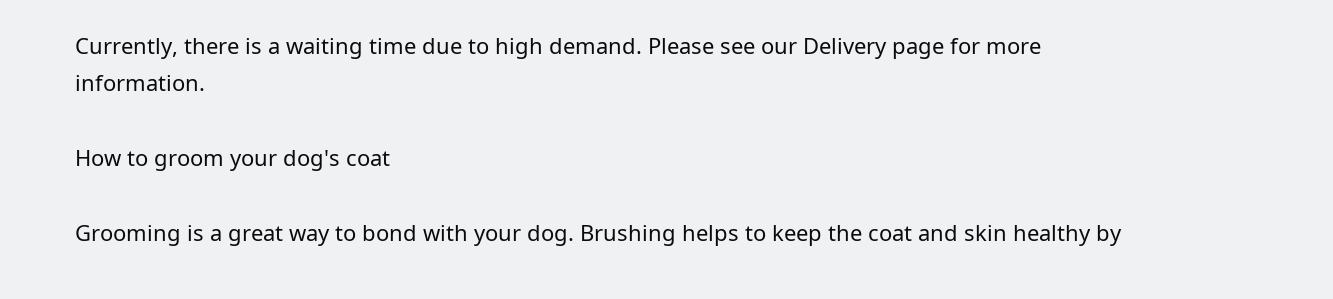Currently, there is a waiting time due to high demand. Please see our Delivery page for more information.

How to groom your dog's coat

Grooming is a great way to bond with your dog. Brushing helps to keep the coat and skin healthy by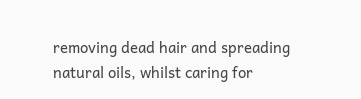removing dead hair and spreading natural oils, whilst caring for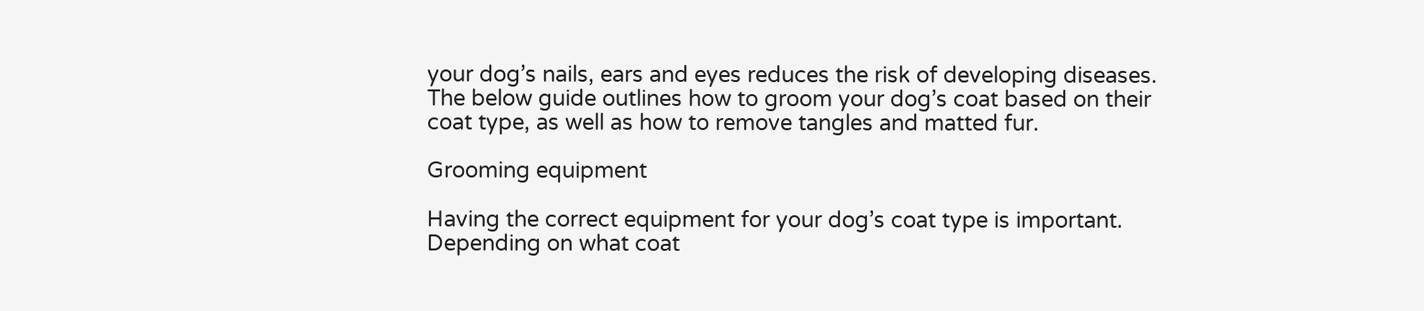your dog’s nails, ears and eyes reduces the risk of developing diseases. The below guide outlines how to groom your dog’s coat based on their coat type, as well as how to remove tangles and matted fur.

Grooming equipment

Having the correct equipment for your dog’s coat type is important. Depending on what coat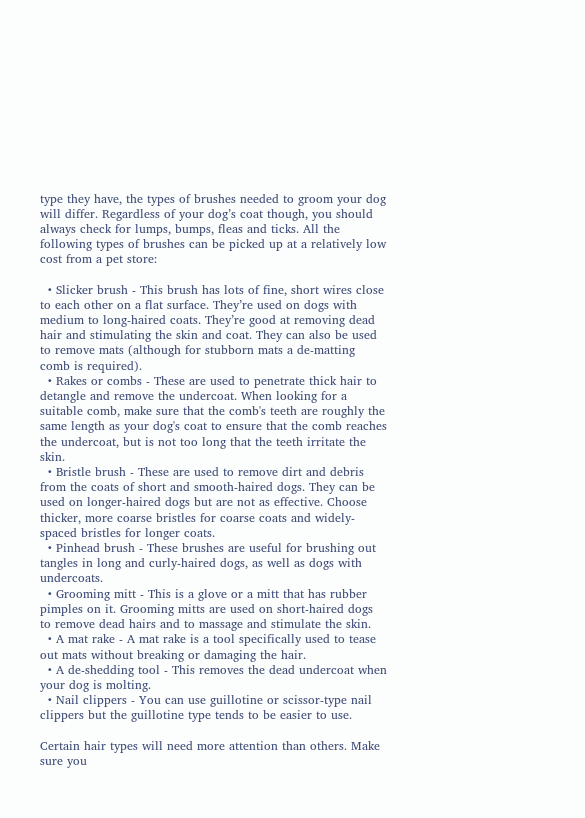type they have, the types of brushes needed to groom your dog will differ. Regardless of your dog’s coat though, you should always check for lumps, bumps, fleas and ticks. All the following types of brushes can be picked up at a relatively low cost from a pet store:

  • Slicker brush - This brush has lots of fine, short wires close to each other on a flat surface. They’re used on dogs with medium to long-haired coats. They’re good at removing dead hair and stimulating the skin and coat. They can also be used to remove mats (although for stubborn mats a de-matting comb is required).
  • Rakes or combs - These are used to penetrate thick hair to detangle and remove the undercoat. When looking for a suitable comb, make sure that the comb's teeth are roughly the same length as your dog's coat to ensure that the comb reaches the undercoat, but is not too long that the teeth irritate the skin.
  • Bristle brush - These are used to remove dirt and debris from the coats of short and smooth-haired dogs. They can be used on longer-haired dogs but are not as effective. Choose thicker, more coarse bristles for coarse coats and widely-spaced bristles for longer coats.
  • Pinhead brush - These brushes are useful for brushing out tangles in long and curly-haired dogs, as well as dogs with undercoats.
  • Grooming mitt - This is a glove or a mitt that has rubber pimples on it. Grooming mitts are used on short-haired dogs to remove dead hairs and to massage and stimulate the skin.
  • A mat rake - A mat rake is a tool specifically used to tease out mats without breaking or damaging the hair.
  • A de-shedding tool - This removes the dead undercoat when your dog is molting.
  • Nail clippers - You can use guillotine or scissor-type nail clippers but the guillotine type tends to be easier to use.

Certain hair types will need more attention than others. Make sure you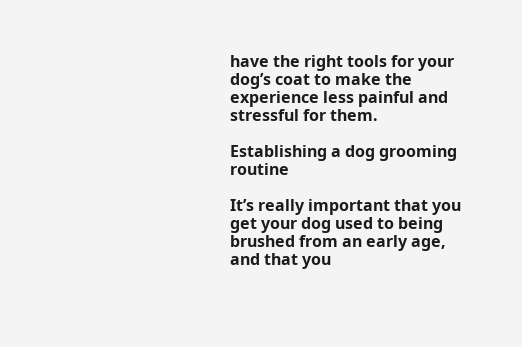have the right tools for your dog’s coat to make the experience less painful and stressful for them.

Establishing a dog grooming routine

It’s really important that you get your dog used to being brushed from an early age, and that you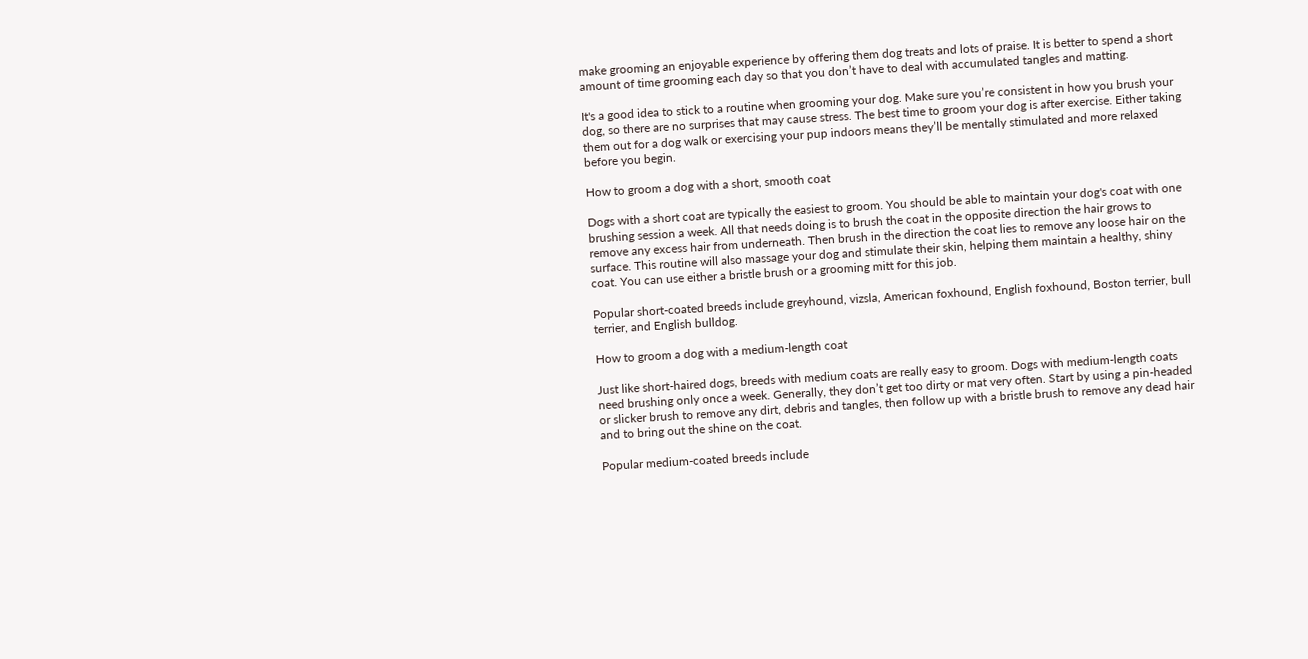make grooming an enjoyable experience by offering them dog treats and lots of praise. It is better to spend a short amount of time grooming each day so that you don’t have to deal with accumulated tangles and matting.

It's a good idea to stick to a routine when grooming your dog. Make sure you’re consistent in how you brush your dog, so there are no surprises that may cause stress. The best time to groom your dog is after exercise. Either taking them out for a dog walk or exercising your pup indoors means they’ll be mentally stimulated and more relaxed before you begin.

How to groom a dog with a short, smooth coat

Dogs with a short coat are typically the easiest to groom. You should be able to maintain your dog's coat with one brushing session a week. All that needs doing is to brush the coat in the opposite direction the hair grows to remove any excess hair from underneath. Then brush in the direction the coat lies to remove any loose hair on the surface. This routine will also massage your dog and stimulate their skin, helping them maintain a healthy, shiny coat. You can use either a bristle brush or a grooming mitt for this job.

Popular short-coated breeds include greyhound, vizsla, American foxhound, English foxhound, Boston terrier, bull terrier, and English bulldog.

How to groom a dog with a medium-length coat

Just like short-haired dogs, breeds with medium coats are really easy to groom. Dogs with medium-length coats need brushing only once a week. Generally, they don’t get too dirty or mat very often. Start by using a pin-headed or slicker brush to remove any dirt, debris and tangles, then follow up with a bristle brush to remove any dead hair and to bring out the shine on the coat.

Popular medium-coated breeds include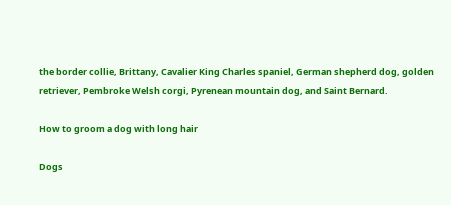the border collie, Brittany, Cavalier King Charles spaniel, German shepherd dog, golden retriever, Pembroke Welsh corgi, Pyrenean mountain dog, and Saint Bernard.

How to groom a dog with long hair

Dogs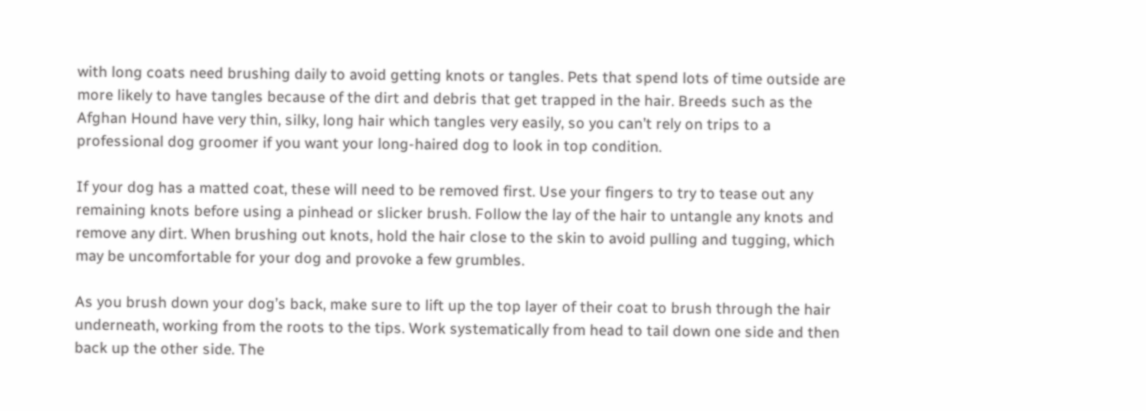with long coats need brushing daily to avoid getting knots or tangles. Pets that spend lots of time outside are more likely to have tangles because of the dirt and debris that get trapped in the hair. Breeds such as the Afghan Hound have very thin, silky, long hair which tangles very easily, so you can’t rely on trips to a professional dog groomer if you want your long-haired dog to look in top condition.

If your dog has a matted coat, these will need to be removed first. Use your fingers to try to tease out any remaining knots before using a pinhead or slicker brush. Follow the lay of the hair to untangle any knots and remove any dirt. When brushing out knots, hold the hair close to the skin to avoid pulling and tugging, which may be uncomfortable for your dog and provoke a few grumbles.

As you brush down your dog’s back, make sure to lift up the top layer of their coat to brush through the hair underneath, working from the roots to the tips. Work systematically from head to tail down one side and then back up the other side. The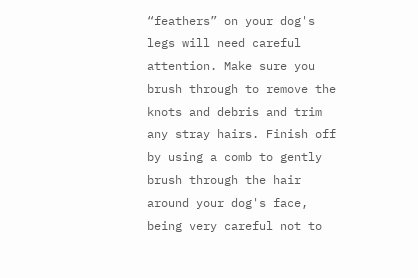“feathers” on your dog's legs will need careful attention. Make sure you brush through to remove the knots and debris and trim any stray hairs. Finish off by using a comb to gently brush through the hair around your dog's face, being very careful not to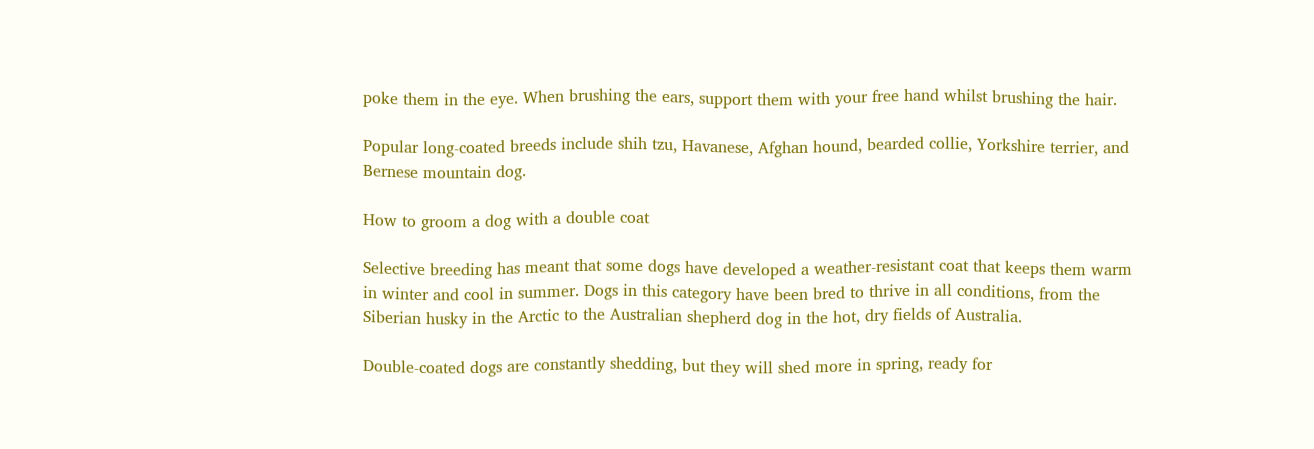poke them in the eye. When brushing the ears, support them with your free hand whilst brushing the hair.

Popular long-coated breeds include shih tzu, Havanese, Afghan hound, bearded collie, Yorkshire terrier, and Bernese mountain dog.

How to groom a dog with a double coat

Selective breeding has meant that some dogs have developed a weather-resistant coat that keeps them warm in winter and cool in summer. Dogs in this category have been bred to thrive in all conditions, from the Siberian husky in the Arctic to the Australian shepherd dog in the hot, dry fields of Australia.

Double-coated dogs are constantly shedding, but they will shed more in spring, ready for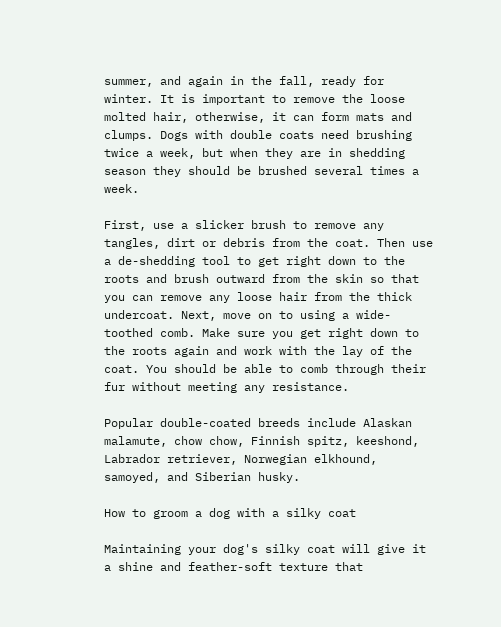summer, and again in the fall, ready for winter. It is important to remove the loose molted hair, otherwise, it can form mats and clumps. Dogs with double coats need brushing twice a week, but when they are in shedding season they should be brushed several times a week.

First, use a slicker brush to remove any tangles, dirt or debris from the coat. Then use a de-shedding tool to get right down to the roots and brush outward from the skin so that you can remove any loose hair from the thick undercoat. Next, move on to using a wide-toothed comb. Make sure you get right down to the roots again and work with the lay of the coat. You should be able to comb through their fur without meeting any resistance.

Popular double-coated breeds include Alaskan malamute, chow chow, Finnish spitz, keeshond, Labrador retriever, Norwegian elkhound, samoyed, and Siberian husky.

How to groom a dog with a silky coat

Maintaining your dog's silky coat will give it a shine and feather-soft texture that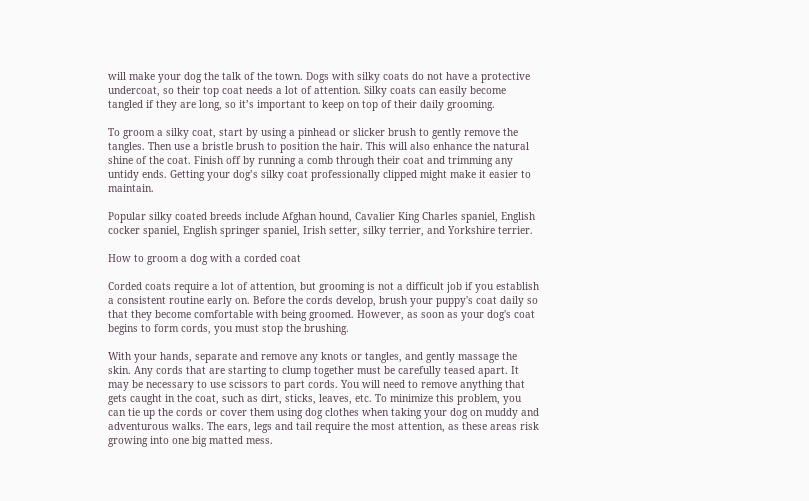will make your dog the talk of the town. Dogs with silky coats do not have a protective undercoat, so their top coat needs a lot of attention. Silky coats can easily become tangled if they are long, so it’s important to keep on top of their daily grooming.

To groom a silky coat, start by using a pinhead or slicker brush to gently remove the tangles. Then use a bristle brush to position the hair. This will also enhance the natural shine of the coat. Finish off by running a comb through their coat and trimming any untidy ends. Getting your dog’s silky coat professionally clipped might make it easier to maintain.

Popular silky coated breeds include Afghan hound, Cavalier King Charles spaniel, English cocker spaniel, English springer spaniel, Irish setter, silky terrier, and Yorkshire terrier.

How to groom a dog with a corded coat

Corded coats require a lot of attention, but grooming is not a difficult job if you establish a consistent routine early on. Before the cords develop, brush your puppy's coat daily so that they become comfortable with being groomed. However, as soon as your dog's coat begins to form cords, you must stop the brushing.

With your hands, separate and remove any knots or tangles, and gently massage the skin. Any cords that are starting to clump together must be carefully teased apart. It may be necessary to use scissors to part cords. You will need to remove anything that gets caught in the coat, such as dirt, sticks, leaves, etc. To minimize this problem, you can tie up the cords or cover them using dog clothes when taking your dog on muddy and adventurous walks. The ears, legs and tail require the most attention, as these areas risk growing into one big matted mess.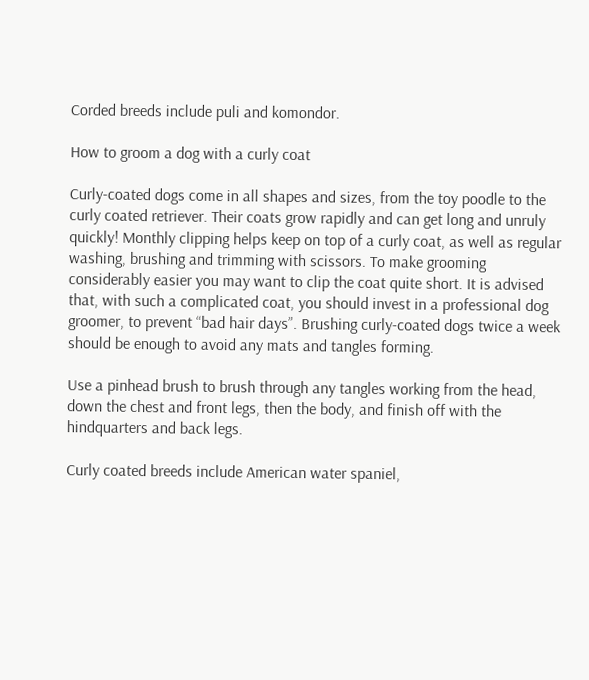Corded breeds include puli and komondor.

How to groom a dog with a curly coat

Curly-coated dogs come in all shapes and sizes, from the toy poodle to the curly coated retriever. Their coats grow rapidly and can get long and unruly quickly! Monthly clipping helps keep on top of a curly coat, as well as regular washing, brushing and trimming with scissors. To make grooming considerably easier you may want to clip the coat quite short. It is advised that, with such a complicated coat, you should invest in a professional dog groomer, to prevent “bad hair days”. Brushing curly-coated dogs twice a week should be enough to avoid any mats and tangles forming.

Use a pinhead brush to brush through any tangles working from the head, down the chest and front legs, then the body, and finish off with the hindquarters and back legs.

Curly coated breeds include American water spaniel,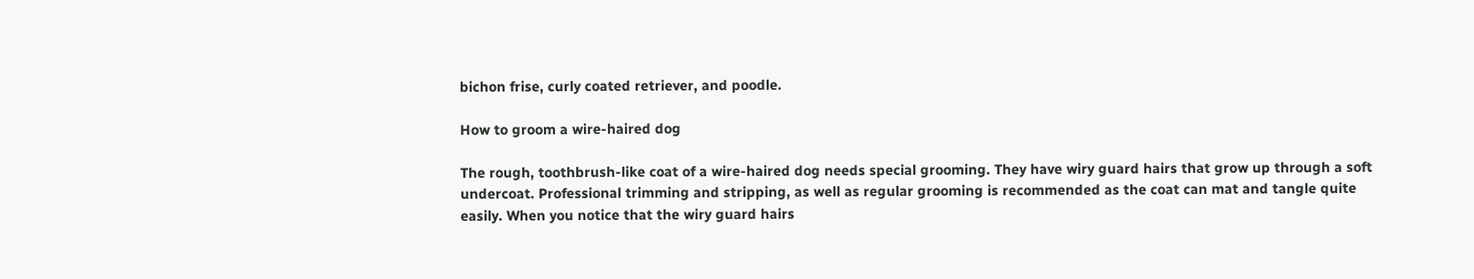bichon frise, curly coated retriever, and poodle.

How to groom a wire-haired dog

The rough, toothbrush-like coat of a wire-haired dog needs special grooming. They have wiry guard hairs that grow up through a soft undercoat. Professional trimming and stripping, as well as regular grooming is recommended as the coat can mat and tangle quite easily. When you notice that the wiry guard hairs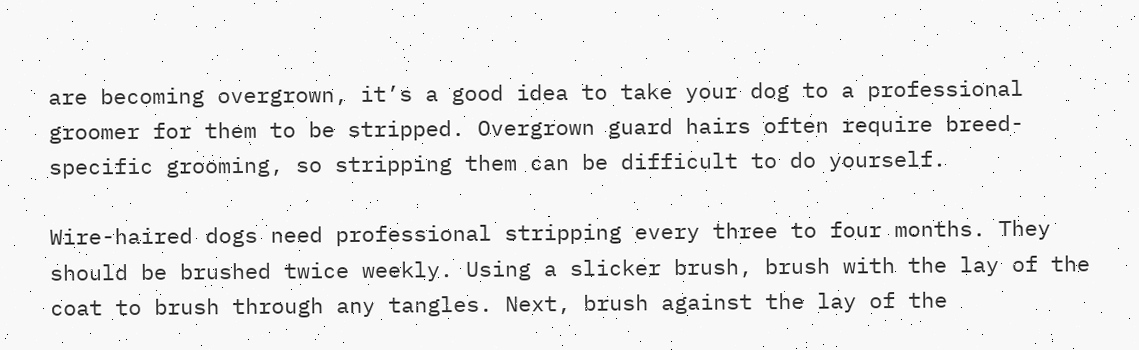are becoming overgrown, it’s a good idea to take your dog to a professional groomer for them to be stripped. Overgrown guard hairs often require breed-specific grooming, so stripping them can be difficult to do yourself.

Wire-haired dogs need professional stripping every three to four months. They should be brushed twice weekly. Using a slicker brush, brush with the lay of the coat to brush through any tangles. Next, brush against the lay of the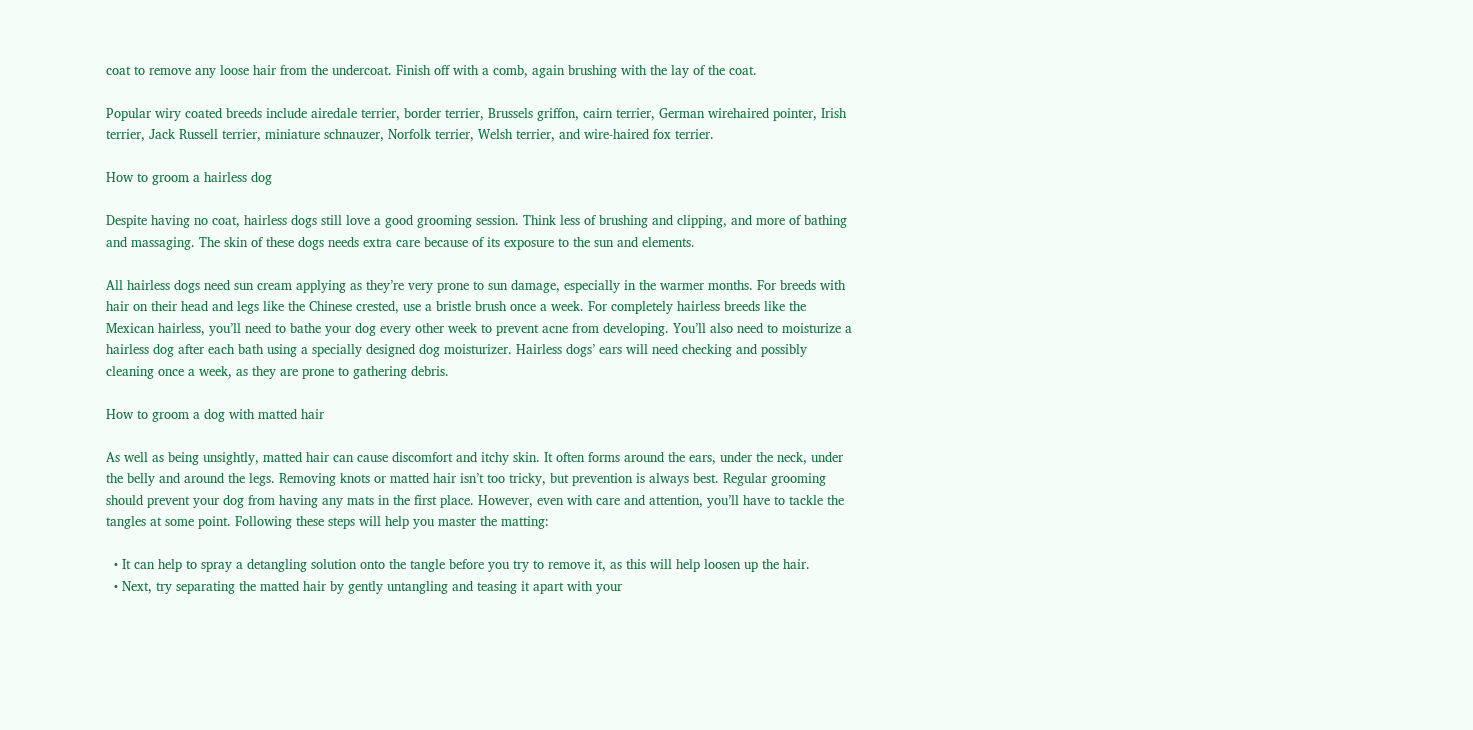coat to remove any loose hair from the undercoat. Finish off with a comb, again brushing with the lay of the coat.

Popular wiry coated breeds include airedale terrier, border terrier, Brussels griffon, cairn terrier, German wirehaired pointer, Irish terrier, Jack Russell terrier, miniature schnauzer, Norfolk terrier, Welsh terrier, and wire-haired fox terrier.

How to groom a hairless dog

Despite having no coat, hairless dogs still love a good grooming session. Think less of brushing and clipping, and more of bathing and massaging. The skin of these dogs needs extra care because of its exposure to the sun and elements.

All hairless dogs need sun cream applying as they’re very prone to sun damage, especially in the warmer months. For breeds with hair on their head and legs like the Chinese crested, use a bristle brush once a week. For completely hairless breeds like the Mexican hairless, you’ll need to bathe your dog every other week to prevent acne from developing. You’ll also need to moisturize a hairless dog after each bath using a specially designed dog moisturizer. Hairless dogs’ ears will need checking and possibly cleaning once a week, as they are prone to gathering debris.

How to groom a dog with matted hair

As well as being unsightly, matted hair can cause discomfort and itchy skin. It often forms around the ears, under the neck, under the belly and around the legs. Removing knots or matted hair isn’t too tricky, but prevention is always best. Regular grooming should prevent your dog from having any mats in the first place. However, even with care and attention, you’ll have to tackle the tangles at some point. Following these steps will help you master the matting:

  • It can help to spray a detangling solution onto the tangle before you try to remove it, as this will help loosen up the hair.
  • Next, try separating the matted hair by gently untangling and teasing it apart with your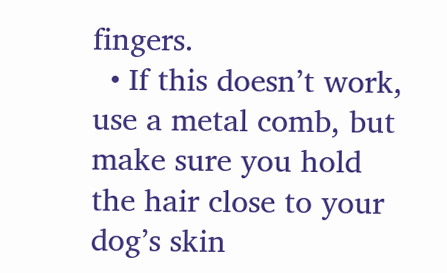fingers.
  • If this doesn’t work, use a metal comb, but make sure you hold the hair close to your dog’s skin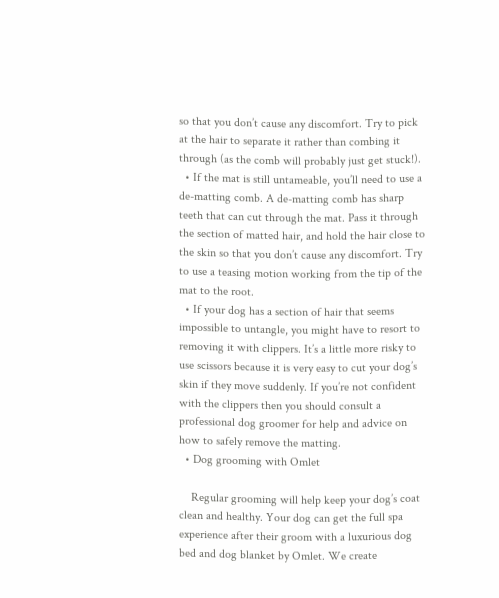so that you don’t cause any discomfort. Try to pick at the hair to separate it rather than combing it through (as the comb will probably just get stuck!).
  • If the mat is still untameable, you’ll need to use a de-matting comb. A de-matting comb has sharp teeth that can cut through the mat. Pass it through the section of matted hair, and hold the hair close to the skin so that you don’t cause any discomfort. Try to use a teasing motion working from the tip of the mat to the root.
  • If your dog has a section of hair that seems impossible to untangle, you might have to resort to removing it with clippers. It’s a little more risky to use scissors because it is very easy to cut your dog’s skin if they move suddenly. If you’re not confident with the clippers then you should consult a professional dog groomer for help and advice on how to safely remove the matting.
  • Dog grooming with Omlet

    Regular grooming will help keep your dog’s coat clean and healthy. Your dog can get the full spa experience after their groom with a luxurious dog bed and dog blanket by Omlet. We create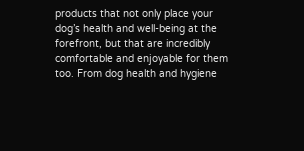products that not only place your dog’s health and well-being at the forefront, but that are incredibly comfortable and enjoyable for them too. From dog health and hygiene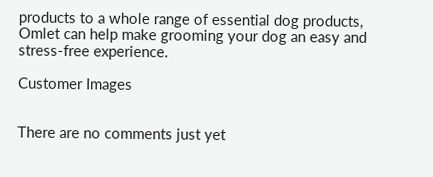products to a whole range of essential dog products, Omlet can help make grooming your dog an easy and stress-free experience.

Customer Images


There are no comments just yet